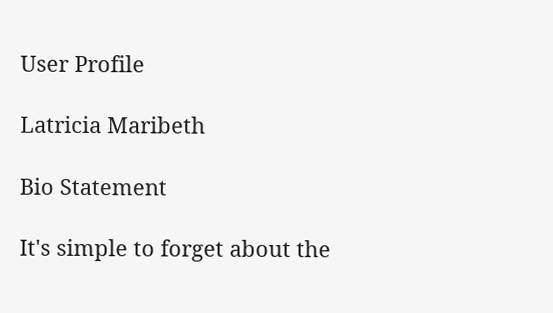User Profile

Latricia Maribeth

Bio Statement

It's simple to forget about the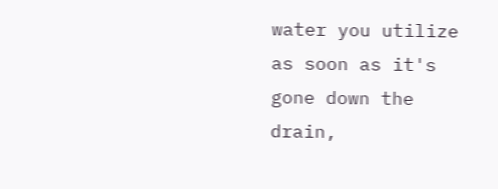water you utilize as soon as it's gone down the drain,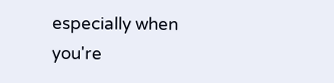especially when you're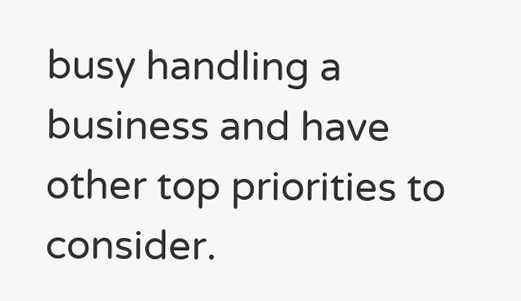busy handling a business and have other top priorities to consider.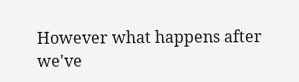However what happens after we've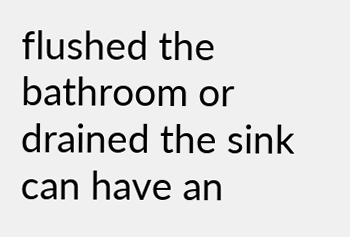flushed the bathroom or drained the sink can have an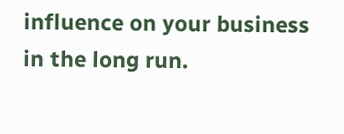influence on your business in the long run.